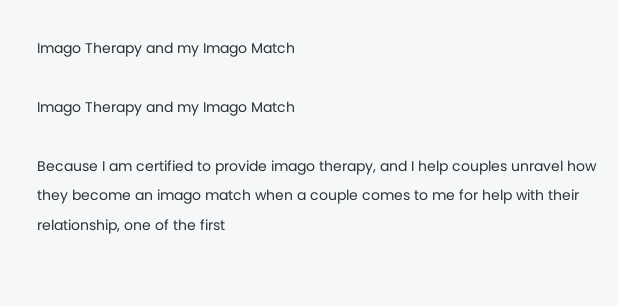Imago Therapy and my Imago Match

Imago Therapy and my Imago Match

Because I am certified to provide imago therapy, and I help couples unravel how they become an imago match when a couple comes to me for help with their relationship, one of the first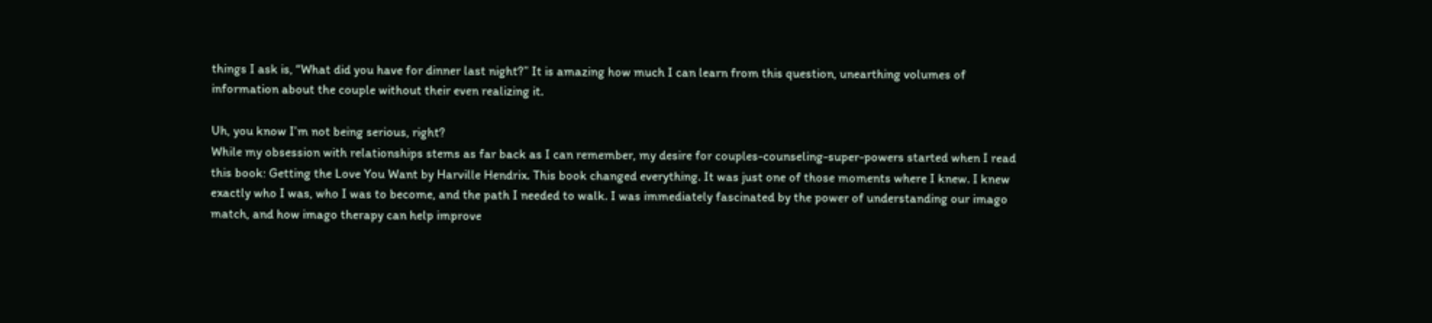things I ask is, “What did you have for dinner last night?” It is amazing how much I can learn from this question, unearthing volumes of information about the couple without their even realizing it.

Uh, you know I’m not being serious, right?
While my obsession with relationships stems as far back as I can remember, my desire for couples-counseling-super-powers started when I read this book: Getting the Love You Want by Harville Hendrix. This book changed everything. It was just one of those moments where I knew. I knew exactly who I was, who I was to become, and the path I needed to walk. I was immediately fascinated by the power of understanding our imago match, and how imago therapy can help improve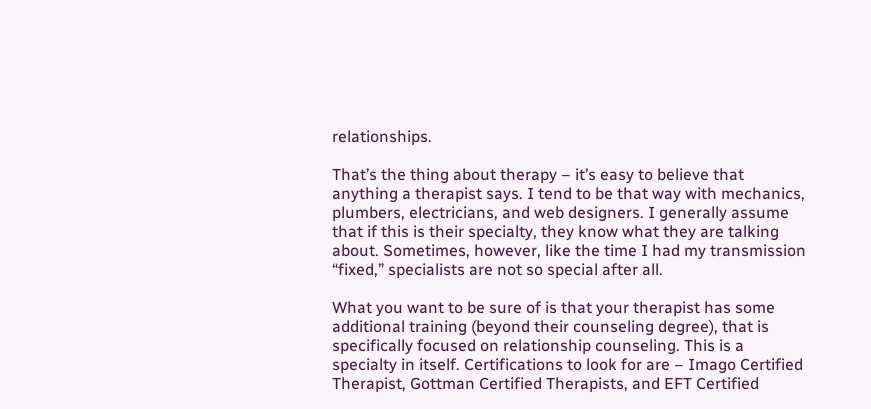relationships.

That’s the thing about therapy – it’s easy to believe that anything a therapist says. I tend to be that way with mechanics, plumbers, electricians, and web designers. I generally assume that if this is their specialty, they know what they are talking about. Sometimes, however, like the time I had my transmission “fixed,” specialists are not so special after all.

What you want to be sure of is that your therapist has some additional training (beyond their counseling degree), that is specifically focused on relationship counseling. This is a specialty in itself. Certifications to look for are – Imago Certified Therapist, Gottman Certified Therapists, and EFT Certified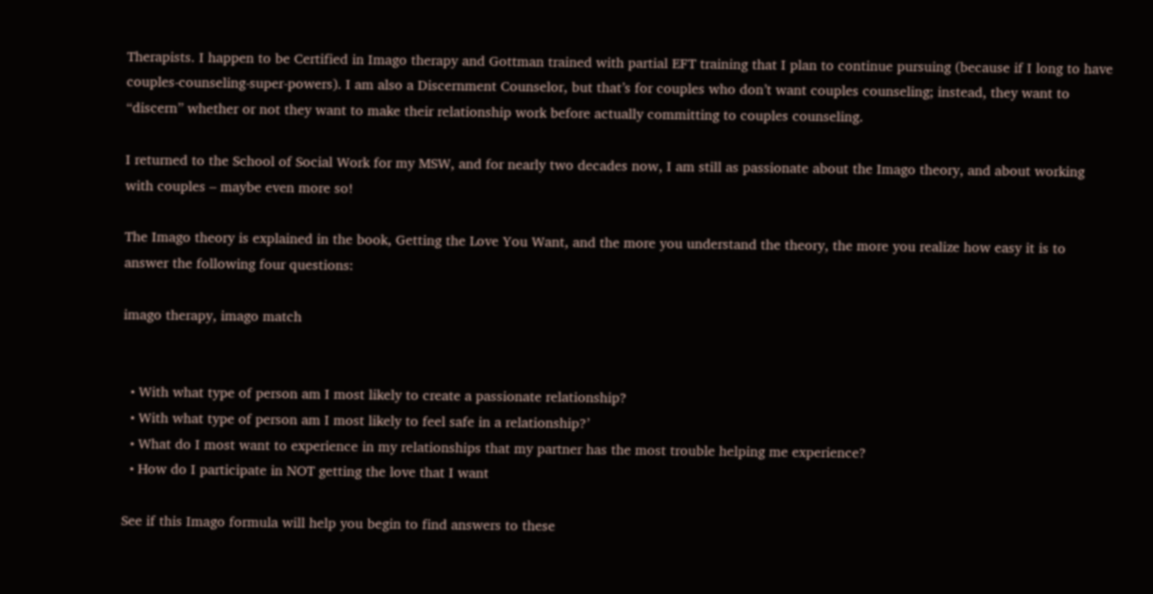Therapists. I happen to be Certified in Imago therapy and Gottman trained with partial EFT training that I plan to continue pursuing (because if I long to have couples-counseling-super-powers). I am also a Discernment Counselor, but that’s for couples who don’t want couples counseling; instead, they want to “discern” whether or not they want to make their relationship work before actually committing to couples counseling.

I returned to the School of Social Work for my MSW, and for nearly two decades now, I am still as passionate about the Imago theory, and about working with couples – maybe even more so!

The Imago theory is explained in the book, Getting the Love You Want, and the more you understand the theory, the more you realize how easy it is to answer the following four questions:

imago therapy, imago match


  • With what type of person am I most likely to create a passionate relationship?
  • With what type of person am I most likely to feel safe in a relationship?’
  • What do I most want to experience in my relationships that my partner has the most trouble helping me experience?
  • How do I participate in NOT getting the love that I want

See if this Imago formula will help you begin to find answers to these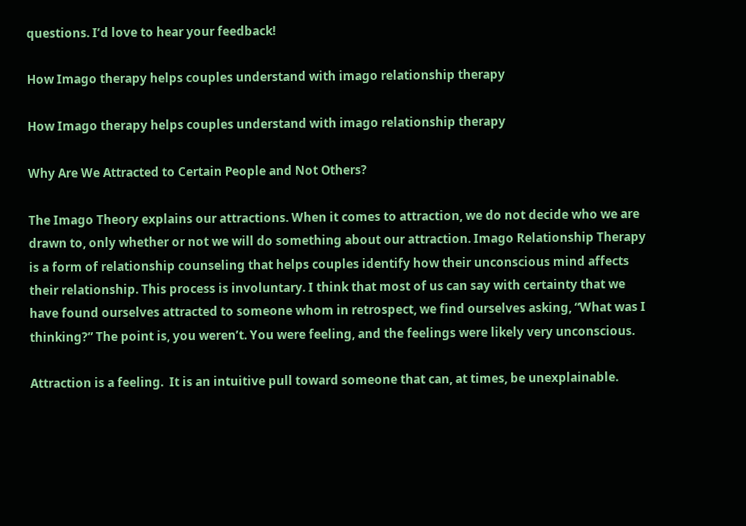questions. I’d love to hear your feedback!

How Imago therapy helps couples understand with imago relationship therapy

How Imago therapy helps couples understand with imago relationship therapy

Why Are We Attracted to Certain People and Not Others?

The Imago Theory explains our attractions. When it comes to attraction, we do not decide who we are drawn to, only whether or not we will do something about our attraction. Imago Relationship Therapy is a form of relationship counseling that helps couples identify how their unconscious mind affects their relationship. This process is involuntary. I think that most of us can say with certainty that we have found ourselves attracted to someone whom in retrospect, we find ourselves asking, “What was I thinking?” The point is, you weren’t. You were feeling, and the feelings were likely very unconscious.

Attraction is a feeling.  It is an intuitive pull toward someone that can, at times, be unexplainable.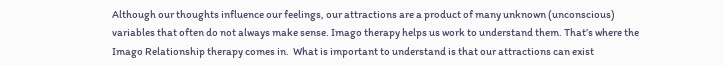Although our thoughts influence our feelings, our attractions are a product of many unknown (unconscious) variables that often do not always make sense. Imago therapy helps us work to understand them. That’s where the Imago Relationship therapy comes in.  What is important to understand is that our attractions can exist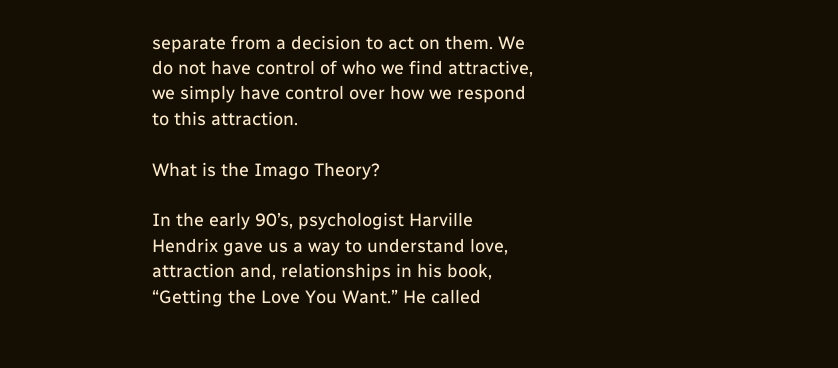separate from a decision to act on them. We do not have control of who we find attractive, we simply have control over how we respond to this attraction.

What is the Imago Theory?

In the early 90’s, psychologist Harville Hendrix gave us a way to understand love, attraction and, relationships in his book, “Getting the Love You Want.” He called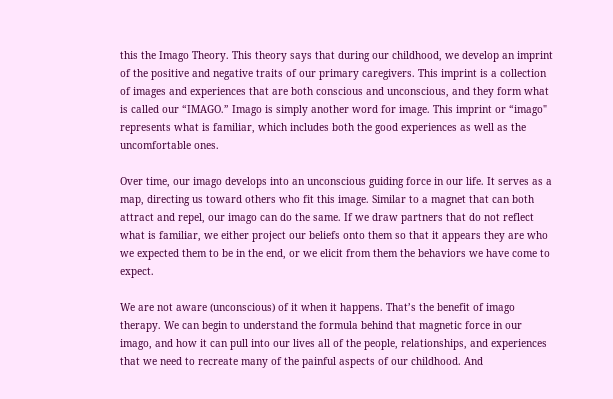this the Imago Theory. This theory says that during our childhood, we develop an imprint of the positive and negative traits of our primary caregivers. This imprint is a collection of images and experiences that are both conscious and unconscious, and they form what is called our “IMAGO.” Imago is simply another word for image. This imprint or “imago" represents what is familiar, which includes both the good experiences as well as the uncomfortable ones.

Over time, our imago develops into an unconscious guiding force in our life. It serves as a map, directing us toward others who fit this image. Similar to a magnet that can both attract and repel, our imago can do the same. If we draw partners that do not reflect what is familiar, we either project our beliefs onto them so that it appears they are who we expected them to be in the end, or we elicit from them the behaviors we have come to expect.

We are not aware (unconscious) of it when it happens. That’s the benefit of imago therapy. We can begin to understand the formula behind that magnetic force in our imago, and how it can pull into our lives all of the people, relationships, and experiences that we need to recreate many of the painful aspects of our childhood. And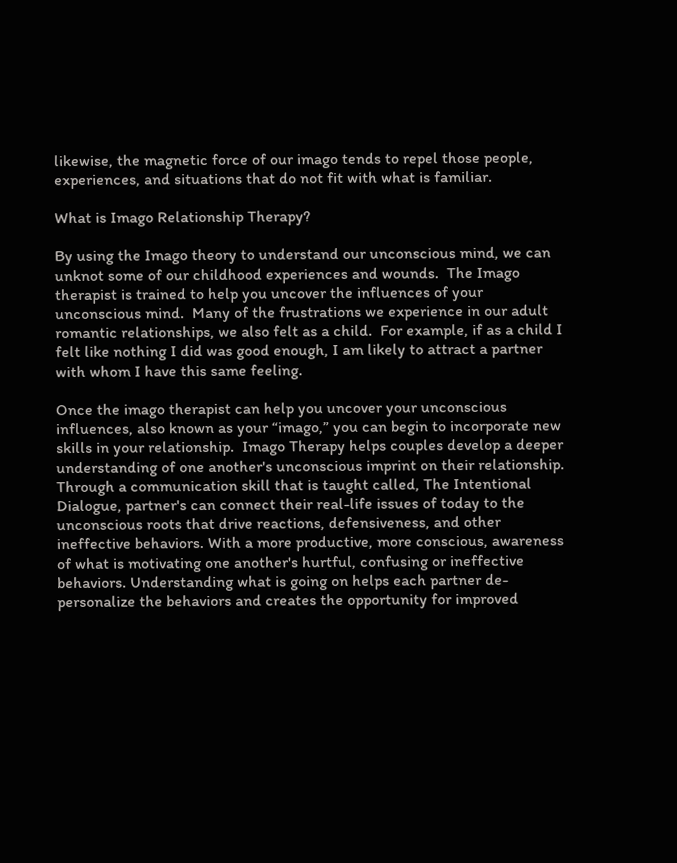likewise, the magnetic force of our imago tends to repel those people, experiences, and situations that do not fit with what is familiar.

What is Imago Relationship Therapy?

By using the Imago theory to understand our unconscious mind, we can unknot some of our childhood experiences and wounds.  The Imago therapist is trained to help you uncover the influences of your unconscious mind.  Many of the frustrations we experience in our adult romantic relationships, we also felt as a child.  For example, if as a child I felt like nothing I did was good enough, I am likely to attract a partner with whom I have this same feeling.

Once the imago therapist can help you uncover your unconscious influences, also known as your “imago,” you can begin to incorporate new skills in your relationship.  Imago Therapy helps couples develop a deeper understanding of one another's unconscious imprint on their relationship.  Through a communication skill that is taught called, The Intentional Dialogue, partner's can connect their real-life issues of today to the unconscious roots that drive reactions, defensiveness, and other ineffective behaviors. With a more productive, more conscious, awareness of what is motivating one another's hurtful, confusing or ineffective behaviors. Understanding what is going on helps each partner de-personalize the behaviors and creates the opportunity for improved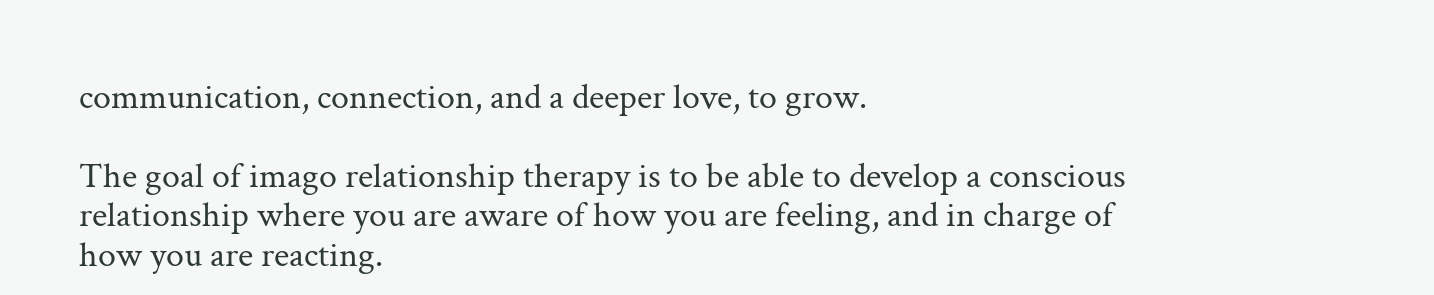communication, connection, and a deeper love, to grow.

The goal of imago relationship therapy is to be able to develop a conscious relationship where you are aware of how you are feeling, and in charge of how you are reacting.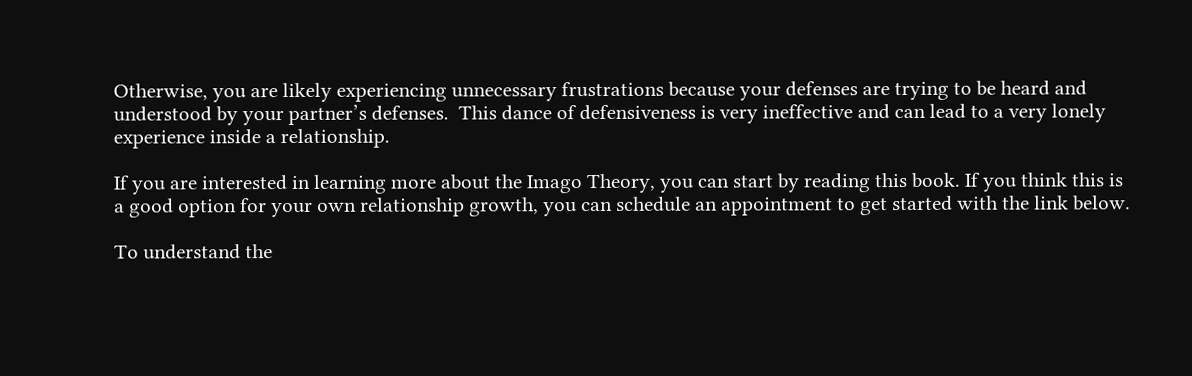Otherwise, you are likely experiencing unnecessary frustrations because your defenses are trying to be heard and understood by your partner’s defenses.  This dance of defensiveness is very ineffective and can lead to a very lonely experience inside a relationship.

If you are interested in learning more about the Imago Theory, you can start by reading this book. If you think this is a good option for your own relationship growth, you can schedule an appointment to get started with the link below.

To understand the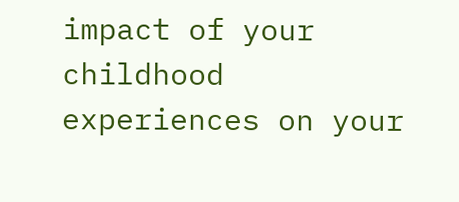impact of your childhood experiences on your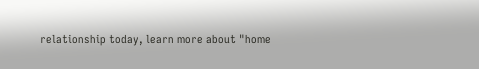relationship today, learn more about "home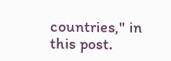countries," in this post.